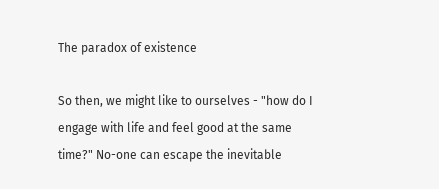The paradox of existence

So then, we might like to ourselves - "how do I engage with life and feel good at the same time?" No-one can escape the inevitable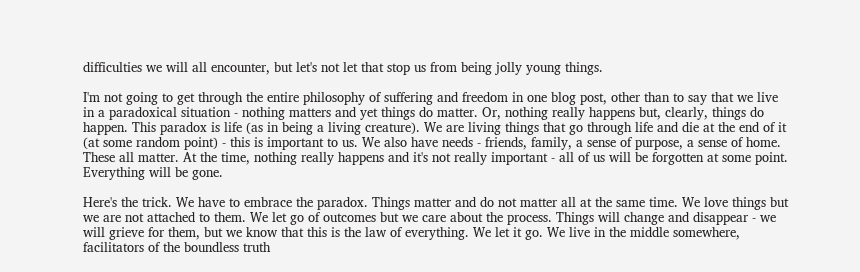difficulties we will all encounter, but let's not let that stop us from being jolly young things.

I'm not going to get through the entire philosophy of suffering and freedom in one blog post, other than to say that we live in a paradoxical situation - nothing matters and yet things do matter. Or, nothing really happens but, clearly, things do happen. This paradox is life (as in being a living creature). We are living things that go through life and die at the end of it (at some random point) - this is important to us. We also have needs - friends, family, a sense of purpose, a sense of home. These all matter. At the time, nothing really happens and it's not really important - all of us will be forgotten at some point. Everything will be gone.

Here's the trick. We have to embrace the paradox. Things matter and do not matter all at the same time. We love things but we are not attached to them. We let go of outcomes but we care about the process. Things will change and disappear - we will grieve for them, but we know that this is the law of everything. We let it go. We live in the middle somewhere, facilitators of the boundless truth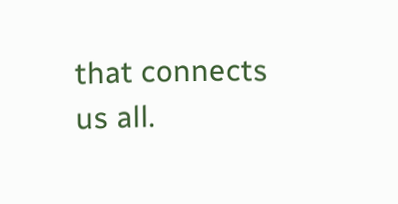that connects us all.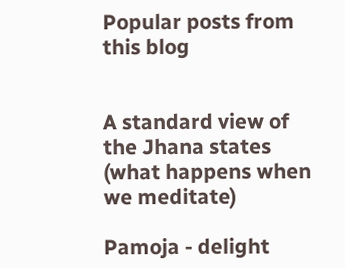Popular posts from this blog


A standard view of the Jhana states (what happens when we meditate)

Pamoja - delight